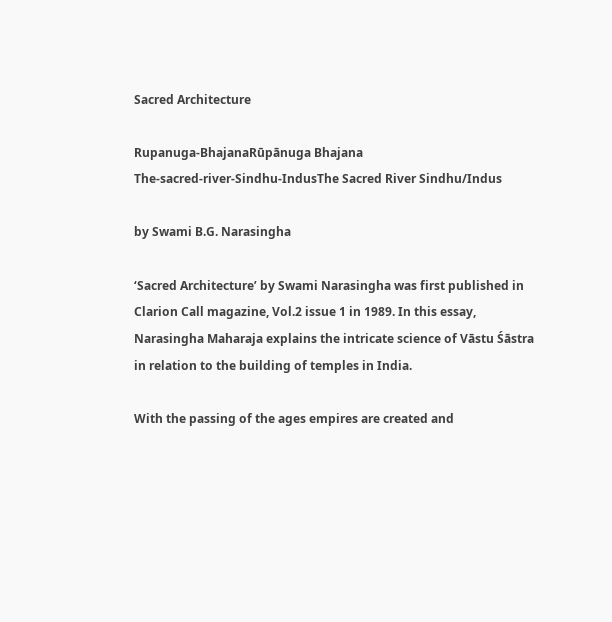Sacred Architecture

Rupanuga-BhajanaRūpānuga Bhajana
The-sacred-river-Sindhu-IndusThe Sacred River Sindhu/Indus

by Swami B.G. Narasingha

‘Sacred Architecture’ by Swami Narasingha was first published in Clarion Call magazine, Vol.2 issue 1 in 1989. In this essay, Narasingha Maharaja explains the intricate science of Vāstu Śāstra in relation to the building of temples in India.

With the passing of the ages empires are created and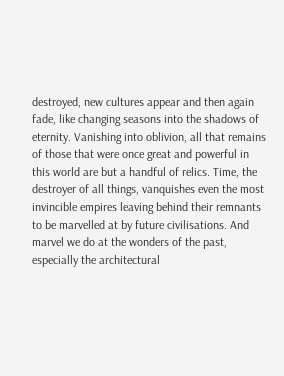destroyed, new cultures appear and then again fade, like changing seasons into the shadows of eternity. Vanishing into oblivion, all that remains of those that were once great and powerful in this world are but a handful of relics. Time, the destroyer of all things, vanquishes even the most invincible empires leaving behind their remnants to be marvelled at by future civilisations. And marvel we do at the wonders of the past, especially the architectural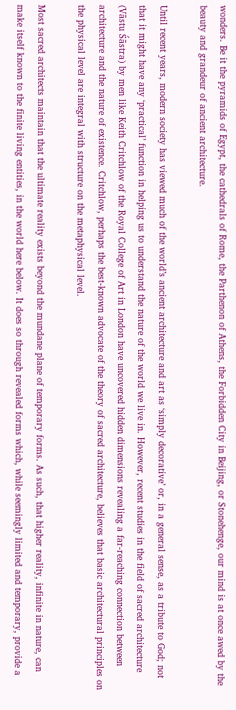wonders. Be it the pyramids of Egypt, the cathedrals of Rome, the Parthenon of Athens, the Forbidden City in Beijing, or Stonehenge, our mind is at once awed by the beauty and grandeur of ancient architecture.

Until recent years, modern society has viewed much of the world’s ancient architecture and art as ‘simply decorative’ or, in a general sense, as a tribute to God; not that it might have any ‘practical’ function in helping us to understand the nature of the world we live in. However, recent studies in the field of sacred architecture (Vāstu Śāstra) by men like Keith Critchlow of the Royal College of Art in London have uncovered hidden dimensions revealing a far-reaching connection between architecture and the nature of existence. Critchlow, perhaps the best-known advocate of the theory of sacred architecture, believes that basic architectural principles on the physical level are integral with structure on the metaphysical level.

Most sacred architects maintain that the ultimate reality exists beyond the mundane plane of temporary forms. As such, that higher reality, infinite in nature, can make itself known to the finite living entities, in the world here below. It does so through revealed forms which, while seemingly limited and temporary, provide a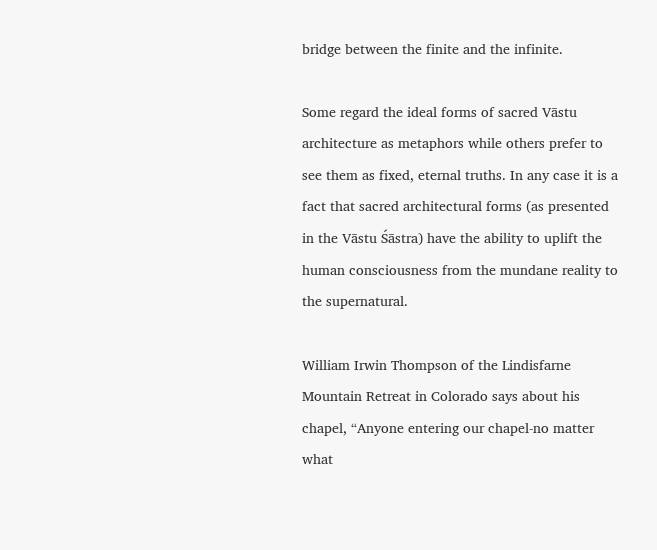bridge between the finite and the infinite.

Some regard the ideal forms of sacred Vāstu architecture as metaphors while others prefer to see them as fixed, eternal truths. In any case it is a fact that sacred architectural forms (as presented in the Vāstu Śāstra) have the ability to uplift the human consciousness from the mundane reality to the supernatural.

William Irwin Thompson of the Lindisfarne Mountain Retreat in Colorado says about his chapel, “Anyone entering our chapel-no matter what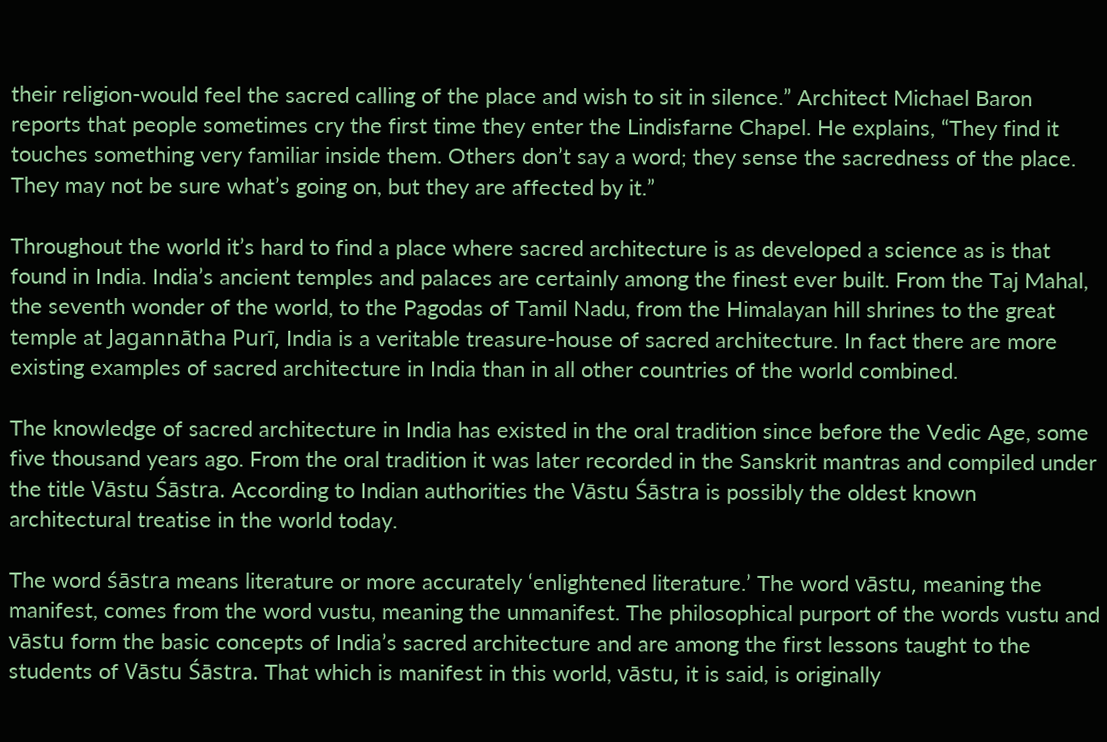their religion-would feel the sacred calling of the place and wish to sit in silence.” Architect Michael Baron reports that people sometimes cry the first time they enter the Lindisfarne Chapel. He explains, “They find it touches something very familiar inside them. Others don’t say a word; they sense the sacredness of the place. They may not be sure what’s going on, but they are affected by it.”

Throughout the world it’s hard to find a place where sacred architecture is as developed a science as is that found in India. India’s ancient temples and palaces are certainly among the finest ever built. From the Taj Mahal, the seventh wonder of the world, to the Pagodas of Tamil Nadu, from the Himalayan hill shrines to the great temple at Jagannātha Purī, India is a veritable treasure-house of sacred architecture. In fact there are more existing examples of sacred architecture in India than in all other countries of the world combined.

The knowledge of sacred architecture in India has existed in the oral tradition since before the Vedic Age, some five thousand years ago. From the oral tradition it was later recorded in the Sanskrit mantras and compiled under the title Vāstu Śāstra. According to Indian authorities the Vāstu Śāstra is possibly the oldest known architectural treatise in the world today.

The word śāstra means literature or more accurately ‘enlightened literature.’ The word vāstu, meaning the manifest, comes from the word vustu, meaning the unmanifest. The philosophical purport of the words vustu and vāstu form the basic concepts of India’s sacred architecture and are among the first lessons taught to the students of Vāstu Śāstra. That which is manifest in this world, vāstu, it is said, is originally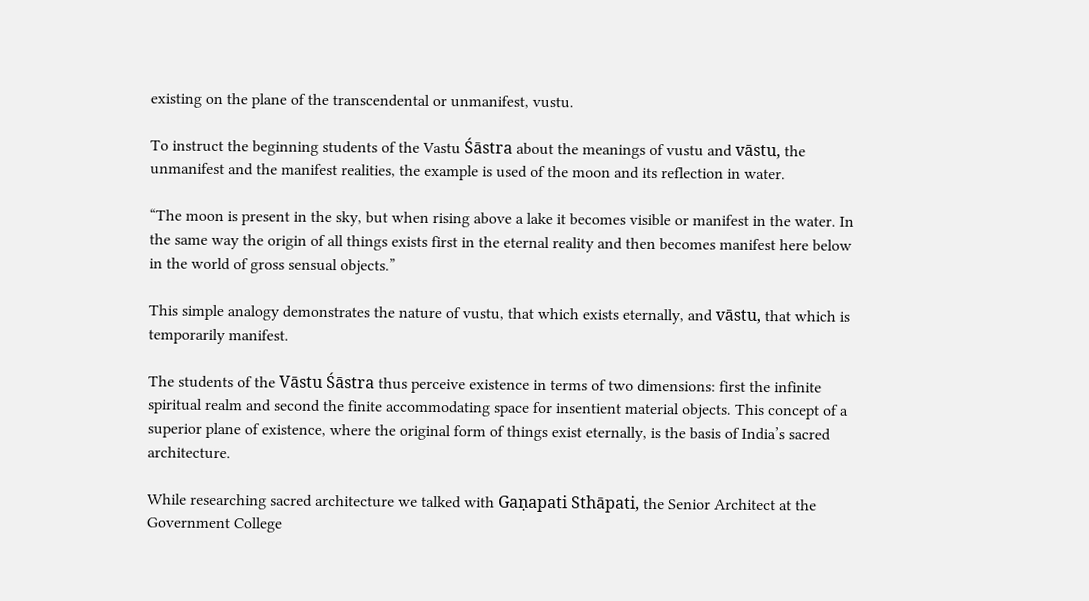existing on the plane of the transcendental or unmanifest, vustu.

To instruct the beginning students of the Vastu Śāstra about the meanings of vustu and vāstu, the unmanifest and the manifest realities, the example is used of the moon and its reflection in water.

“The moon is present in the sky, but when rising above a lake it becomes visible or manifest in the water. In the same way the origin of all things exists first in the eternal reality and then becomes manifest here below in the world of gross sensual objects.”

This simple analogy demonstrates the nature of vustu, that which exists eternally, and vāstu, that which is temporarily manifest.

The students of the Vāstu Śāstra thus perceive existence in terms of two dimensions: first the infinite spiritual realm and second the finite accommodating space for insentient material objects. This concept of a superior plane of existence, where the original form of things exist eternally, is the basis of India’s sacred architecture.

While researching sacred architecture we talked with Gaṇapati Sthāpati, the Senior Architect at the Government College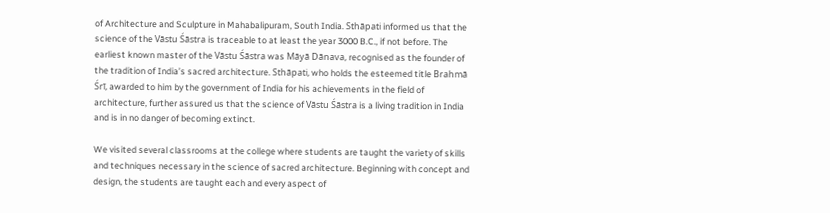of Architecture and Sculpture in Mahabalipuram, South India. Sthāpati informed us that the science of the Vāstu Śāstra is traceable to at least the year 3000 B.C., if not before. The earliest known master of the Vāstu Śāstra was Māyā Dānava, recognised as the founder of the tradition of India’s sacred architecture. Sthāpati, who holds the esteemed title Brahmā Śrī, awarded to him by the government of India for his achievements in the field of architecture, further assured us that the science of Vāstu Śāstra is a living tradition in India and is in no danger of becoming extinct.

We visited several classrooms at the college where students are taught the variety of skills and techniques necessary in the science of sacred architecture. Beginning with concept and design, the students are taught each and every aspect of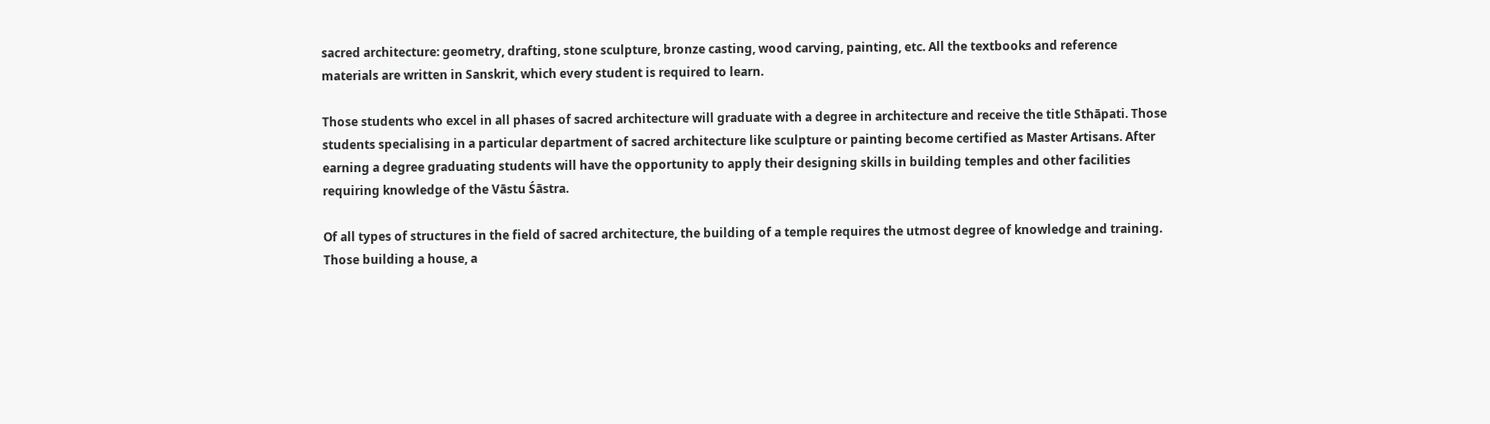sacred architecture: geometry, drafting, stone sculpture, bronze casting, wood carving, painting, etc. All the textbooks and reference materials are written in Sanskrit, which every student is required to learn.

Those students who excel in all phases of sacred architecture will graduate with a degree in architecture and receive the title Sthāpati. Those students specialising in a particular department of sacred architecture like sculpture or painting become certified as Master Artisans. After earning a degree graduating students will have the opportunity to apply their designing skills in building temples and other facilities requiring knowledge of the Vāstu Śāstra.

Of all types of structures in the field of sacred architecture, the building of a temple requires the utmost degree of knowledge and training. Those building a house, a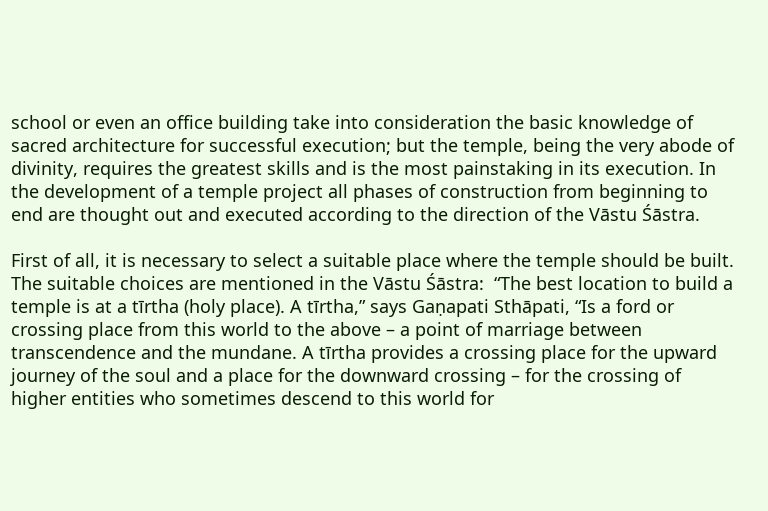school or even an office building take into consideration the basic knowledge of sacred architecture for successful execution; but the temple, being the very abode of divinity, requires the greatest skills and is the most painstaking in its execution. In the development of a temple project all phases of construction from beginning to end are thought out and executed according to the direction of the Vāstu Śāstra.

First of all, it is necessary to select a suitable place where the temple should be built. The suitable choices are mentioned in the Vāstu Śāstra:  “The best location to build a temple is at a tīrtha (holy place). A tīrtha,” says Gaṇapati Sthāpati, “Is a ford or crossing place from this world to the above – a point of marriage between transcendence and the mundane. A tīrtha provides a crossing place for the upward journey of the soul and a place for the downward crossing – for the crossing of higher entities who sometimes descend to this world for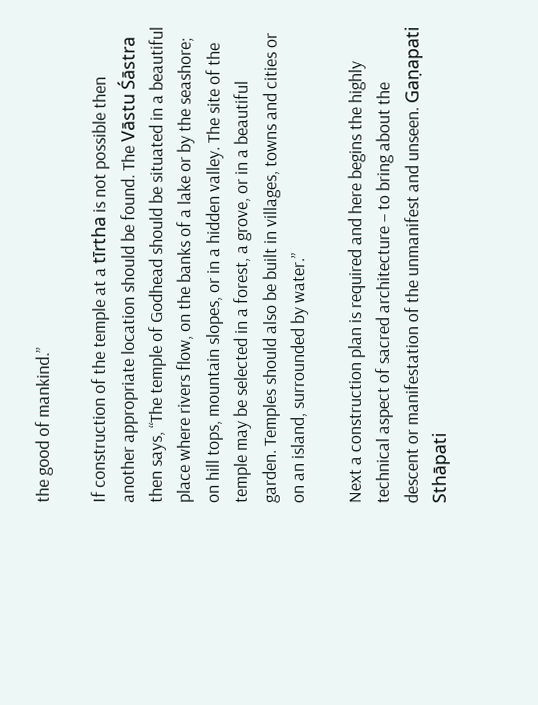the good of mankind.”

If construction of the temple at a tīrtha is not possible then another appropriate location should be found. The Vāstu Śāstra then says, “The temple of Godhead should be situated in a beautiful place where rivers flow, on the banks of a lake or by the seashore; on hill tops, mountain slopes, or in a hidden valley. The site of the temple may be selected in a forest, a grove, or in a beautiful garden. Temples should also be built in villages, towns and cities or on an island, surrounded by water.”

Next a construction plan is required and here begins the highly technical aspect of sacred architecture – to bring about the descent or manifestation of the unmanifest and unseen. Gaṇapati Sthāpati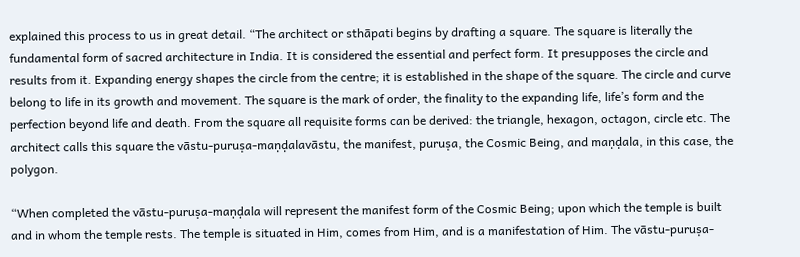explained this process to us in great detail. “The architect or sthāpati begins by drafting a square. The square is literally the fundamental form of sacred architecture in India. It is considered the essential and perfect form. It presupposes the circle and results from it. Expanding energy shapes the circle from the centre; it is established in the shape of the square. The circle and curve belong to life in its growth and movement. The square is the mark of order, the finality to the expanding life, life’s form and the perfection beyond life and death. From the square all requisite forms can be derived: the triangle, hexagon, octagon, circle etc. The architect calls this square the vāstu-puruṣa-maṇḍalavāstu, the manifest, puruṣa, the Cosmic Being, and maṇḍala, in this case, the polygon.

“When completed the vāstu-puruṣa-maṇḍala will represent the manifest form of the Cosmic Being; upon which the temple is built and in whom the temple rests. The temple is situated in Him, comes from Him, and is a manifestation of Him. The vāstu-puruṣa-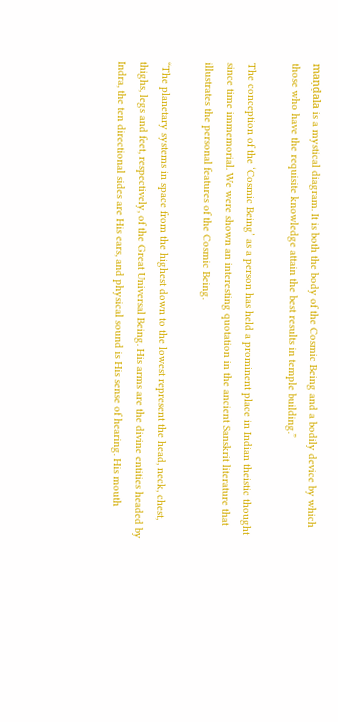maṇḍala is a mystical diagram. It is both the body of the Cosmic Being and a bodily device by which those who have the requisite knowledge attain the best results in temple building.”

The conception of the ‘Cosmic Being’ as a person has held a prominent place in Indian theistic thought since time immemorial. We were shown an interesting quotation in the ancient Sanskrit literature that illustrates the personal features of the Cosmic Being.

“The planetary systems in space from the highest down to the lowest represent the head, neck, chest, thighs, legs and feet, respectively, of the Great Universal Being. His arms are the divine entities headed by Indra, the ten directional sides are His ears, and physical sound is His sense of hearing. His mouth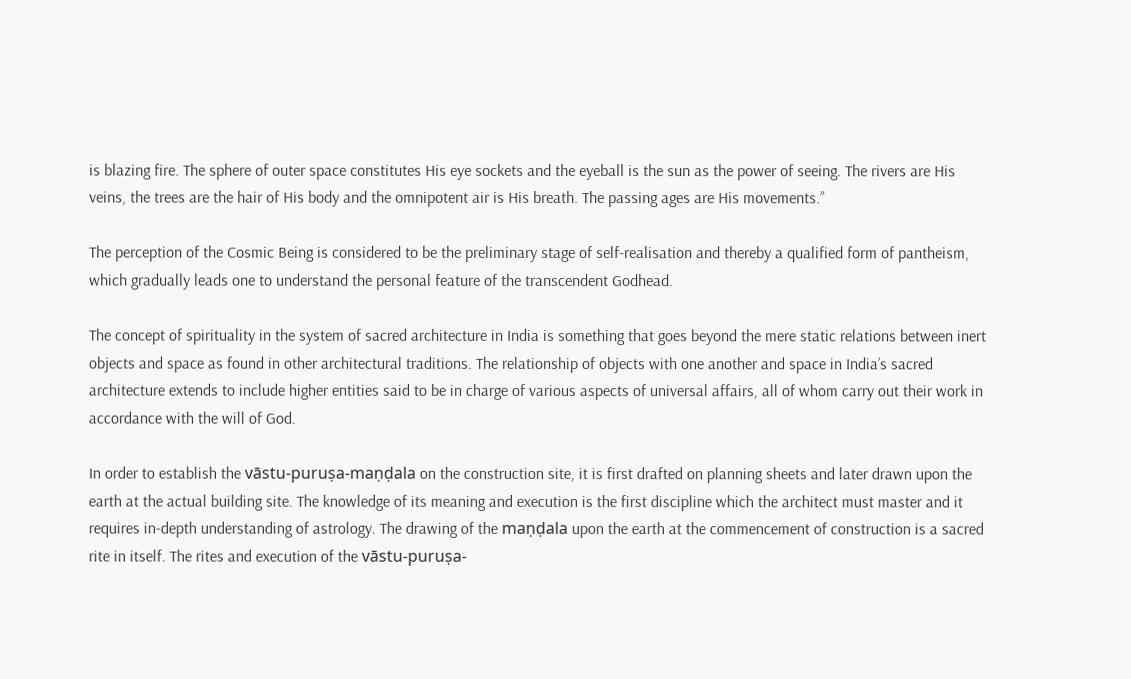is blazing fire. The sphere of outer space constitutes His eye sockets and the eyeball is the sun as the power of seeing. The rivers are His veins, the trees are the hair of His body and the omnipotent air is His breath. The passing ages are His movements.”

The perception of the Cosmic Being is considered to be the preliminary stage of self-realisation and thereby a qualified form of pantheism, which gradually leads one to understand the personal feature of the transcendent Godhead.

The concept of spirituality in the system of sacred architecture in India is something that goes beyond the mere static relations between inert objects and space as found in other architectural traditions. The relationship of objects with one another and space in India’s sacred architecture extends to include higher entities said to be in charge of various aspects of universal affairs, all of whom carry out their work in accordance with the will of God.

In order to establish the vāstu-puruṣa-maṇḍala on the construction site, it is first drafted on planning sheets and later drawn upon the earth at the actual building site. The knowledge of its meaning and execution is the first discipline which the architect must master and it requires in-depth understanding of astrology. The drawing of the maṇḍala upon the earth at the commencement of construction is a sacred rite in itself. The rites and execution of the vāstu-puruṣa-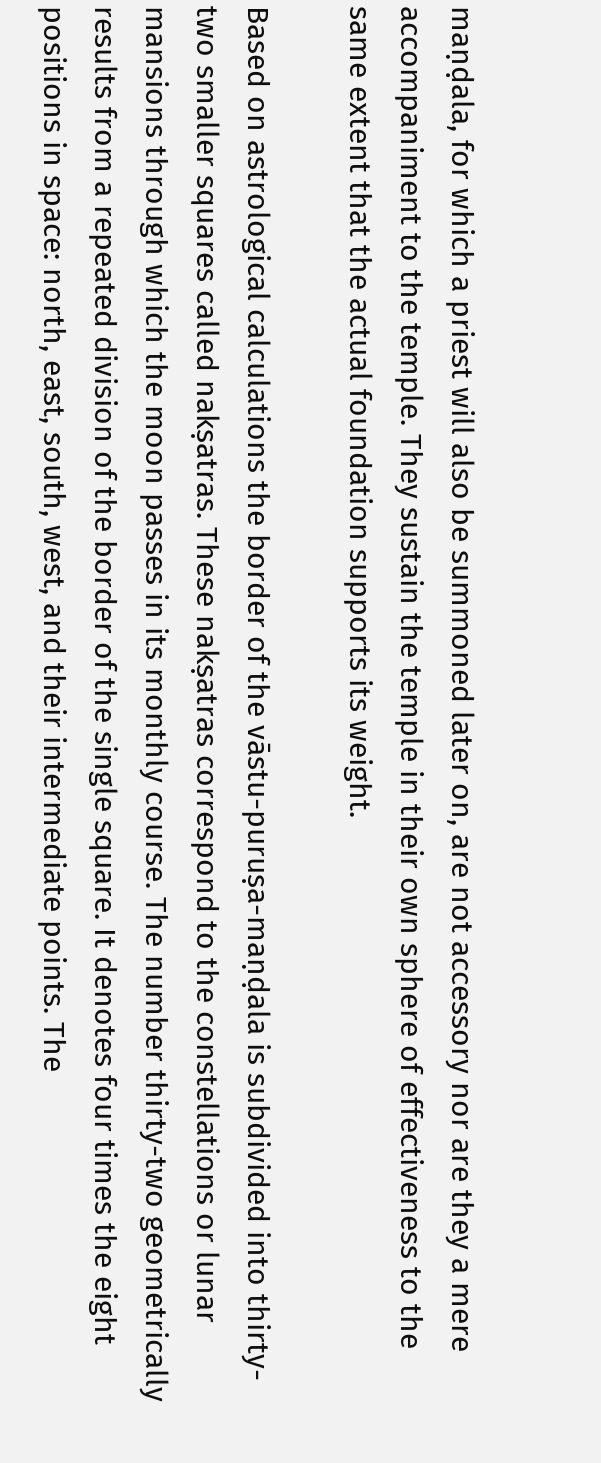maṇḍala, for which a priest will also be summoned later on, are not accessory nor are they a mere accompaniment to the temple. They sustain the temple in their own sphere of effectiveness to the same extent that the actual foundation supports its weight.

Based on astrological calculations the border of the vāstu-puruṣa-maṇḍala is subdivided into thirty-two smaller squares called nakṣatras. These nakṣatras correspond to the constellations or lunar mansions through which the moon passes in its monthly course. The number thirty-two geometrically results from a repeated division of the border of the single square. It denotes four times the eight positions in space: north, east, south, west, and their intermediate points. The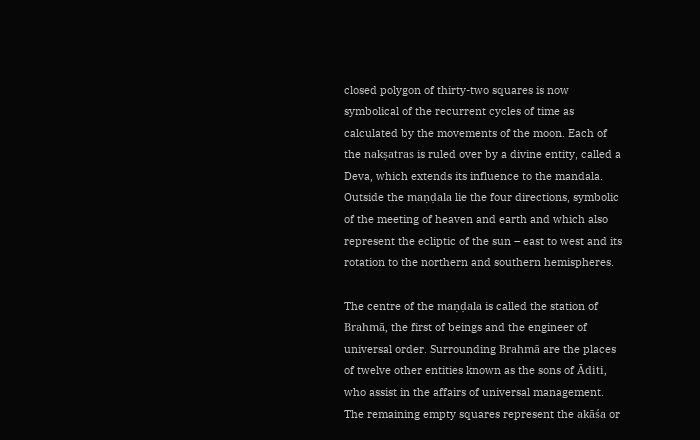closed polygon of thirty-two squares is now symbolical of the recurrent cycles of time as calculated by the movements of the moon. Each of the nakṣatras is ruled over by a divine entity, called a Deva, which extends its influence to the mandala. Outside the maṇḍala lie the four directions, symbolic of the meeting of heaven and earth and which also represent the ecliptic of the sun – east to west and its rotation to the northern and southern hemispheres.

The centre of the maṇḍala is called the station of Brahmā, the first of beings and the engineer of universal order. Surrounding Brahmā are the places of twelve other entities known as the sons of Āditi, who assist in the affairs of universal management. The remaining empty squares represent the akāśa or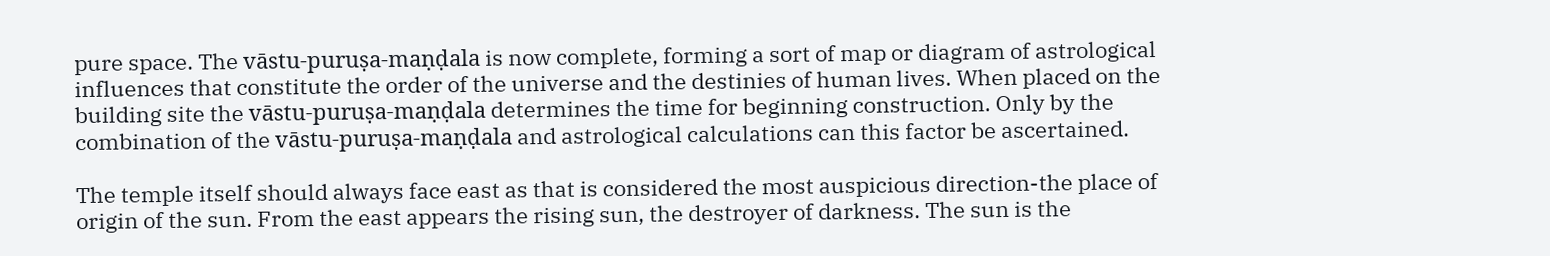pure space. The vāstu-puruṣa-maṇḍala is now complete, forming a sort of map or diagram of astrological influences that constitute the order of the universe and the destinies of human lives. When placed on the building site the vāstu-puruṣa-maṇḍala determines the time for beginning construction. Only by the combination of the vāstu-puruṣa-maṇḍala and astrological calculations can this factor be ascertained.

The temple itself should always face east as that is considered the most auspicious direction-the place of origin of the sun. From the east appears the rising sun, the destroyer of darkness. The sun is the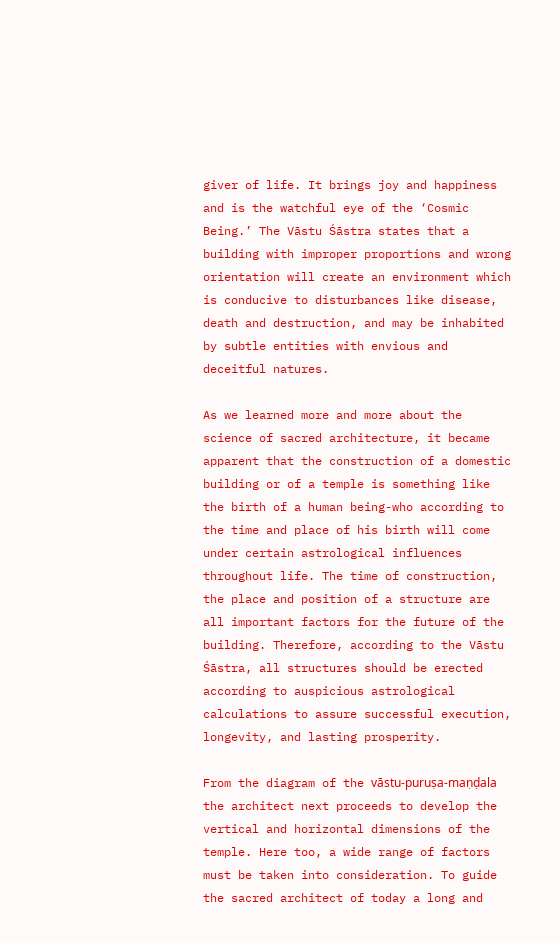giver of life. It brings joy and happiness and is the watchful eye of the ‘Cosmic Being.’ The Vāstu Śāstra states that a building with improper proportions and wrong orientation will create an environment which is conducive to disturbances like disease, death and destruction, and may be inhabited by subtle entities with envious and deceitful natures.

As we learned more and more about the science of sacred architecture, it became apparent that the construction of a domestic building or of a temple is something like the birth of a human being-who according to the time and place of his birth will come under certain astrological influences throughout life. The time of construction, the place and position of a structure are all important factors for the future of the building. Therefore, according to the Vāstu Śāstra, all structures should be erected according to auspicious astrological calculations to assure successful execution, longevity, and lasting prosperity.

From the diagram of the vāstu-puruṣa-maṇḍala the architect next proceeds to develop the vertical and horizontal dimensions of the temple. Here too, a wide range of factors must be taken into consideration. To guide the sacred architect of today a long and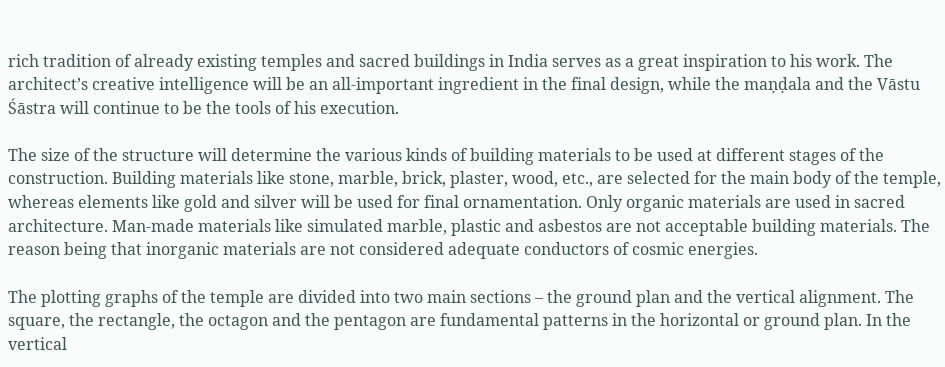rich tradition of already existing temples and sacred buildings in India serves as a great inspiration to his work. The architect’s creative intelligence will be an all-important ingredient in the final design, while the maṇḍala and the Vāstu Śāstra will continue to be the tools of his execution.

The size of the structure will determine the various kinds of building materials to be used at different stages of the construction. Building materials like stone, marble, brick, plaster, wood, etc., are selected for the main body of the temple, whereas elements like gold and silver will be used for final ornamentation. Only organic materials are used in sacred architecture. Man-made materials like simulated marble, plastic and asbestos are not acceptable building materials. The reason being that inorganic materials are not considered adequate conductors of cosmic energies.

The plotting graphs of the temple are divided into two main sections – the ground plan and the vertical alignment. The square, the rectangle, the octagon and the pentagon are fundamental patterns in the horizontal or ground plan. In the vertical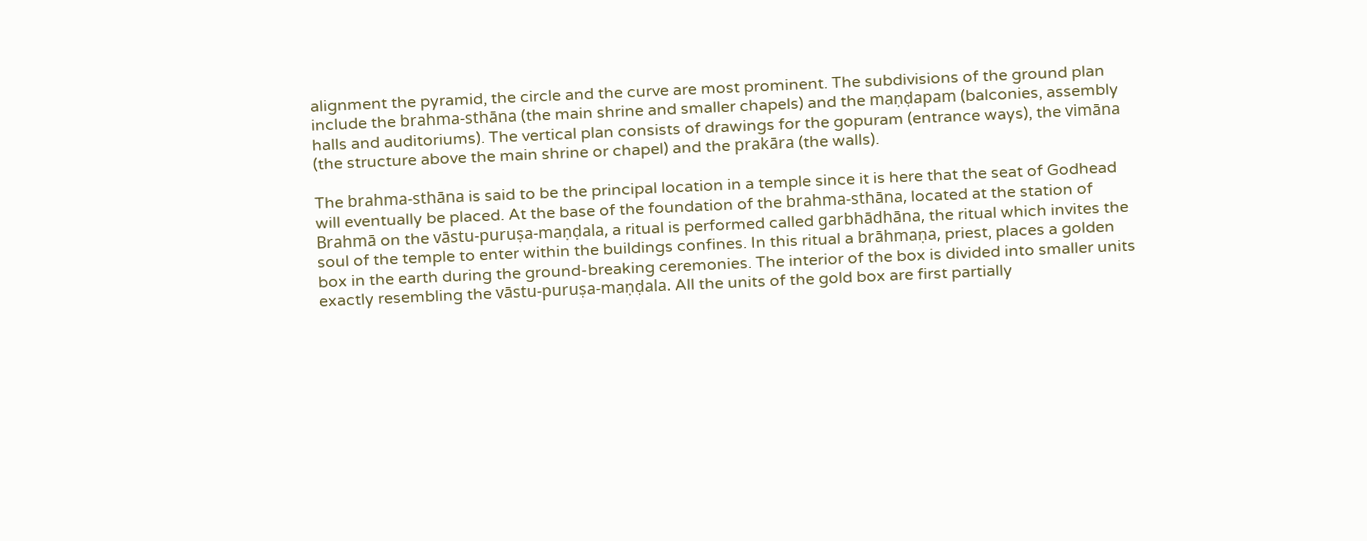alignment the pyramid, the circle and the curve are most prominent. The subdivisions of the ground plan include the brahma-sthāna (the main shrine and smaller chapels) and the maṇḍapam (balconies, assembly halls and auditoriums). The vertical plan consists of drawings for the gopuram (entrance ways), the vimāna (the structure above the main shrine or chapel) and the prakāra (the walls).

The brahma-sthāna is said to be the principal location in a temple since it is here that the seat of Godhead will eventually be placed. At the base of the foundation of the brahma-sthāna, located at the station of Brahmā on the vāstu-puruṣa-maṇḍala, a ritual is performed called garbhādhāna, the ritual which invites the soul of the temple to enter within the buildings confines. In this ritual a brāhmaṇa, priest, places a golden box in the earth during the ground-breaking ceremonies. The interior of the box is divided into smaller units exactly resembling the vāstu-puruṣa-maṇḍala. All the units of the gold box are first partially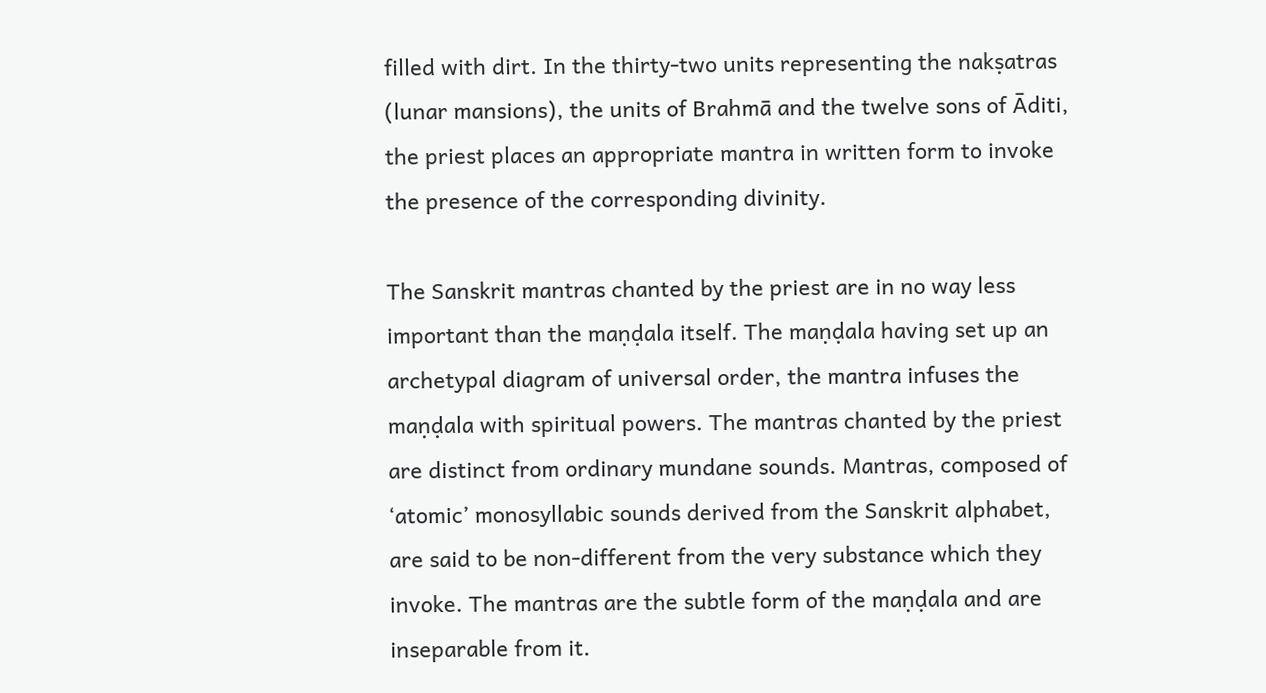filled with dirt. In the thirty-two units representing the nakṣatras (lunar mansions), the units of Brahmā and the twelve sons of Āditi, the priest places an appropriate mantra in written form to invoke the presence of the corresponding divinity.

The Sanskrit mantras chanted by the priest are in no way less important than the maṇḍala itself. The maṇḍala having set up an archetypal diagram of universal order, the mantra infuses the maṇḍala with spiritual powers. The mantras chanted by the priest are distinct from ordinary mundane sounds. Mantras, composed of ‘atomic’ monosyllabic sounds derived from the Sanskrit alphabet, are said to be non-different from the very substance which they invoke. The mantras are the subtle form of the maṇḍala and are inseparable from it.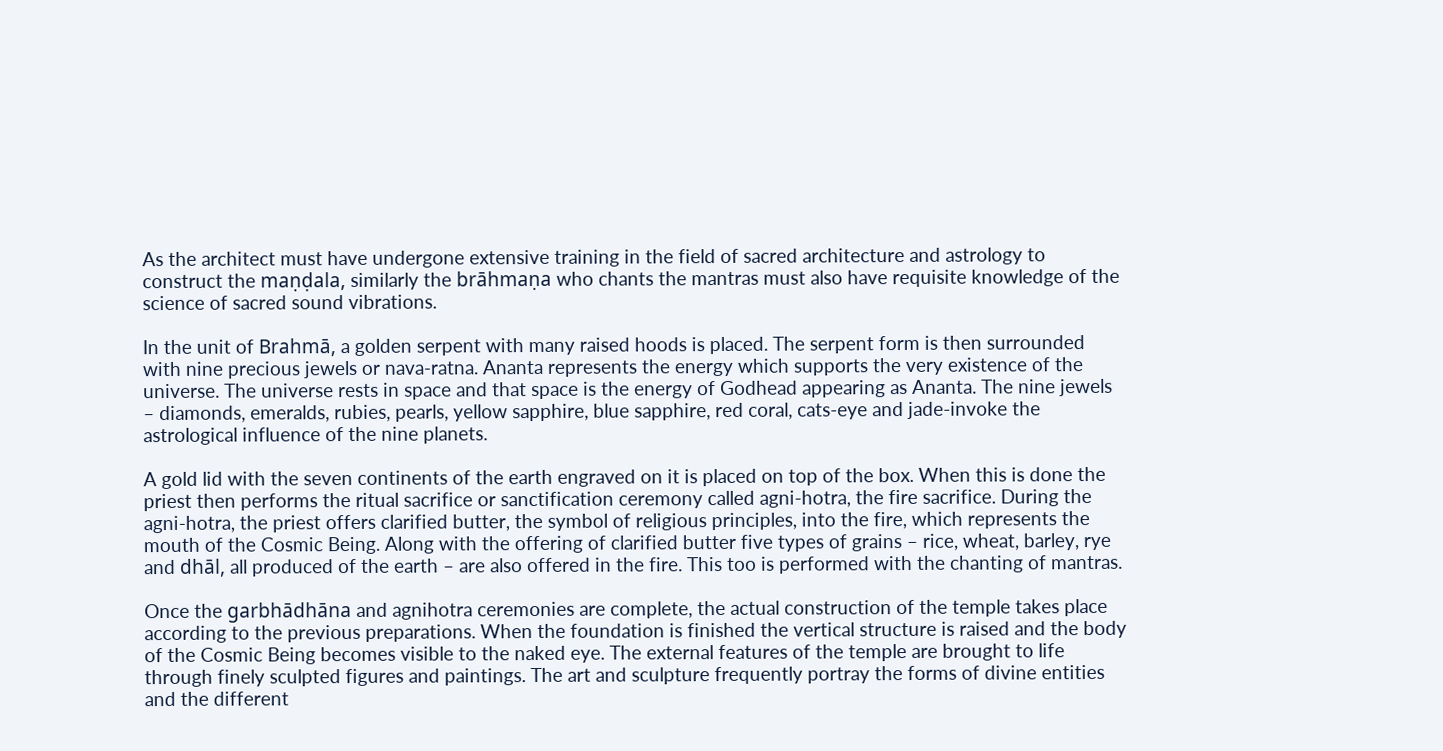As the architect must have undergone extensive training in the field of sacred architecture and astrology to construct the maṇḍala, similarly the brāhmaṇa who chants the mantras must also have requisite knowledge of the science of sacred sound vibrations.

In the unit of Brahmā, a golden serpent with many raised hoods is placed. The serpent form is then surrounded with nine precious jewels or nava-ratna. Ananta represents the energy which supports the very existence of the universe. The universe rests in space and that space is the energy of Godhead appearing as Ananta. The nine jewels – diamonds, emeralds, rubies, pearls, yellow sapphire, blue sapphire, red coral, cats-eye and jade-invoke the astrological influence of the nine planets.

A gold lid with the seven continents of the earth engraved on it is placed on top of the box. When this is done the priest then performs the ritual sacrifice or sanctification ceremony called agni-hotra, the fire sacrifice. During the agni-hotra, the priest offers clarified butter, the symbol of religious principles, into the fire, which represents the mouth of the Cosmic Being. Along with the offering of clarified butter five types of grains – rice, wheat, barley, rye and dhāl, all produced of the earth – are also offered in the fire. This too is performed with the chanting of mantras.

Once the garbhādhāna and agnihotra ceremonies are complete, the actual construction of the temple takes place according to the previous preparations. When the foundation is finished the vertical structure is raised and the body of the Cosmic Being becomes visible to the naked eye. The external features of the temple are brought to life through finely sculpted figures and paintings. The art and sculpture frequently portray the forms of divine entities and the different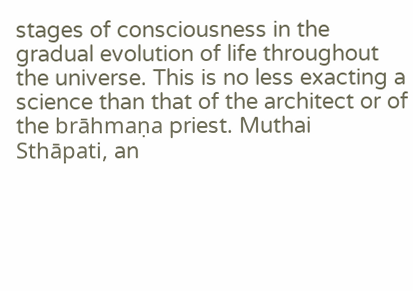stages of consciousness in the gradual evolution of life throughout the universe. This is no less exacting a science than that of the architect or of the brāhmaṇa priest. Muthai Sthāpati, an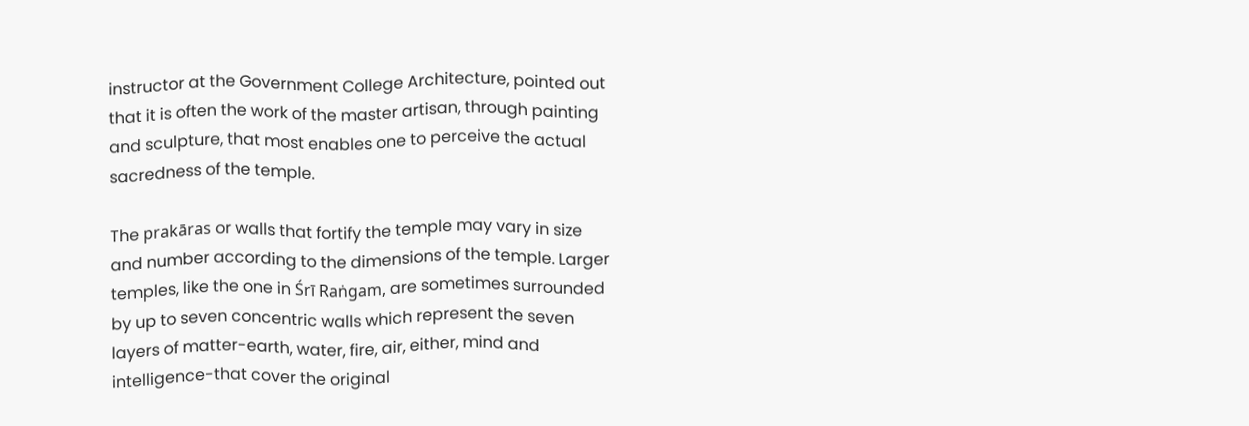instructor at the Government College Architecture, pointed out that it is often the work of the master artisan, through painting and sculpture, that most enables one to perceive the actual sacredness of the temple.

The prakāras or walls that fortify the temple may vary in size and number according to the dimensions of the temple. Larger temples, like the one in Śrī Raṅgam, are sometimes surrounded by up to seven concentric walls which represent the seven layers of matter-earth, water, fire, air, either, mind and intelligence-that cover the original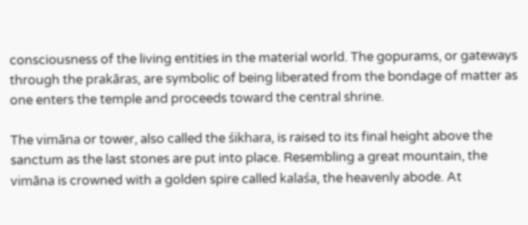consciousness of the living entities in the material world. The gopurams, or gateways through the prakāras, are symbolic of being liberated from the bondage of matter as one enters the temple and proceeds toward the central shrine.

The vimāna or tower, also called the śikhara, is raised to its final height above the sanctum as the last stones are put into place. Resembling a great mountain, the vimāna is crowned with a golden spire called kalaśa, the heavenly abode. At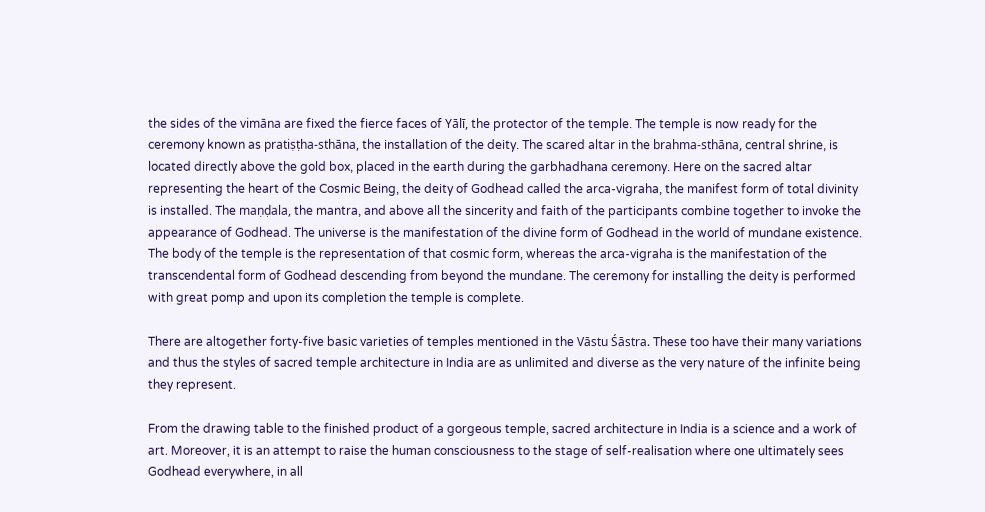the sides of the vimāna are fixed the fierce faces of Yālī, the protector of the temple. The temple is now ready for the ceremony known as pratiṣṭha-sthāna, the installation of the deity. The scared altar in the brahma-sthāna, central shrine, is located directly above the gold box, placed in the earth during the garbhadhana ceremony. Here on the sacred altar representing the heart of the Cosmic Being, the deity of Godhead called the arca-vigraha, the manifest form of total divinity is installed. The maṇḍala, the mantra, and above all the sincerity and faith of the participants combine together to invoke the appearance of Godhead. The universe is the manifestation of the divine form of Godhead in the world of mundane existence. The body of the temple is the representation of that cosmic form, whereas the arca-vigraha is the manifestation of the transcendental form of Godhead descending from beyond the mundane. The ceremony for installing the deity is performed with great pomp and upon its completion the temple is complete.

There are altogether forty-five basic varieties of temples mentioned in the Vāstu Śāstra. These too have their many variations and thus the styles of sacred temple architecture in India are as unlimited and diverse as the very nature of the infinite being they represent.

From the drawing table to the finished product of a gorgeous temple, sacred architecture in India is a science and a work of art. Moreover, it is an attempt to raise the human consciousness to the stage of self-realisation where one ultimately sees Godhead everywhere, in all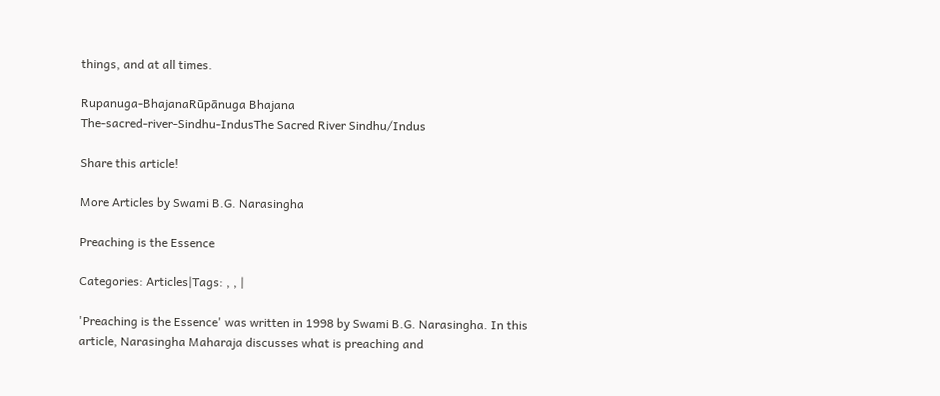things, and at all times.

Rupanuga-BhajanaRūpānuga Bhajana
The-sacred-river-Sindhu-IndusThe Sacred River Sindhu/Indus

Share this article!

More Articles by Swami B.G. Narasingha

Preaching is the Essence

Categories: Articles|Tags: , , |

'Preaching is the Essence' was written in 1998 by Swami B.G. Narasingha. In this article, Narasingha Maharaja discusses what is preaching and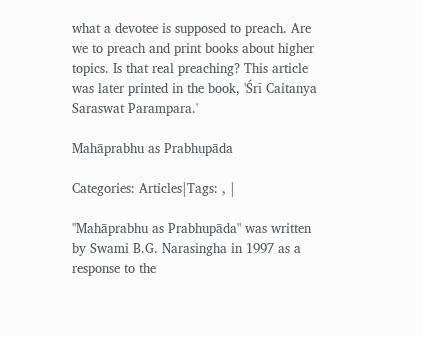what a devotee is supposed to preach. Are we to preach and print books about higher topics. Is that real preaching? This article was later printed in the book, 'Śrī Caitanya Saraswat Parampara.'

Mahāprabhu as Prabhupāda

Categories: Articles|Tags: , |

"Mahāprabhu as Prabhupāda" was written by Swami B.G. Narasingha in 1997 as a response to the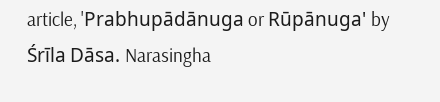article, 'Prabhupādānuga or Rūpānuga' by Śrīla Dāsa. Narasingha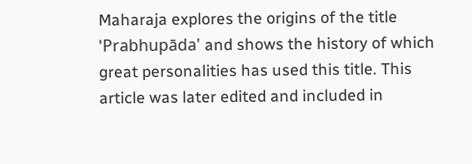Maharaja explores the origins of the title 'Prabhupāda' and shows the history of which great personalities has used this title. This article was later edited and included in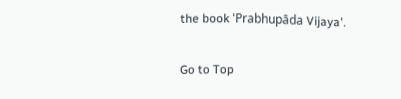the book 'Prabhupāda Vijaya'.

Go to Top